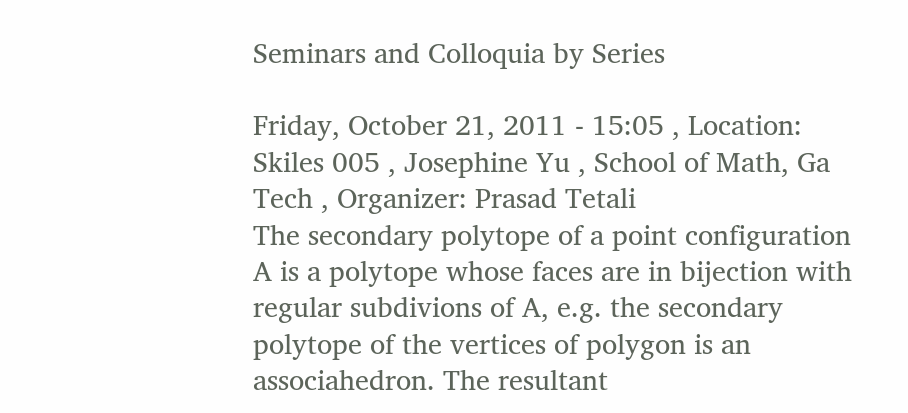Seminars and Colloquia by Series

Friday, October 21, 2011 - 15:05 , Location: Skiles 005 , Josephine Yu , School of Math, Ga Tech , Organizer: Prasad Tetali
The secondary polytope of a point configuration A is a polytope whose faces are in bijection with regular subdivions of A, e.g. the secondary polytope of the vertices of polygon is an associahedron. The resultant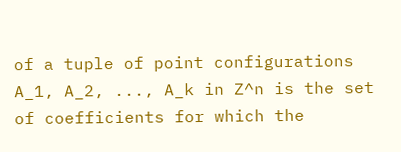of a tuple of point configurations A_1, A_2, ..., A_k in Z^n is the set of coefficients for which the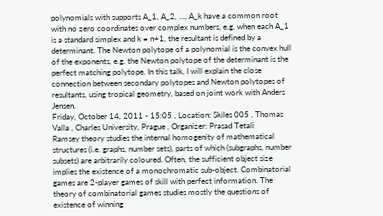polynomials with supports A_1, A_2, ..., A_k have a common root with no zero coordinates over complex numbers, e.g. when each A_1 is a standard simplex and k = n+1, the resultant is defined by a determinant. The Newton polytope of a polynomial is the convex hull of the exponents, e.g. the Newton polytope of the determinant is the perfect matching polytope. In this talk, I will explain the close connection between secondary polytopes and Newton polytopes of resultants, using tropical geometry, based on joint work with Anders Jensen.
Friday, October 14, 2011 - 15:05 , Location: Skiles 005 , Thomas Valla , Charles University, Prague , Organizer: Prasad Tetali
Ramsey theory studies the internal homogenity of mathematical structures (i.e. graphs, number sets), parts of which (subgraphs, number subsets) are arbitrarily coloured. Often, the sufficient object size implies the existence of a monochromatic sub-object. Combinatorial games are 2-player games of skill with perfect information. The theory of combinatorial games studies mostly the questions of existence of winning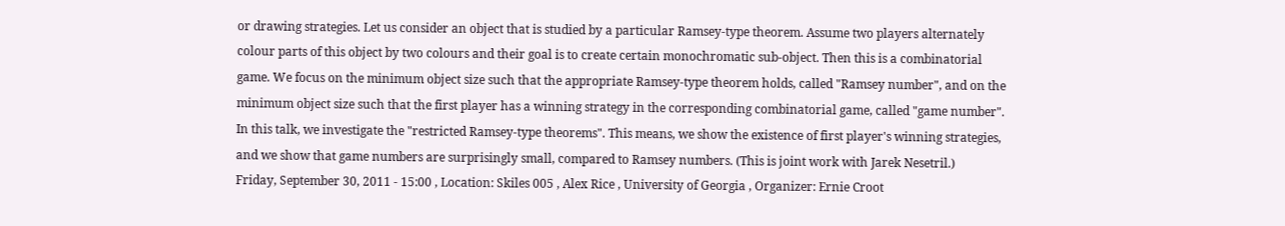or drawing strategies. Let us consider an object that is studied by a particular Ramsey-type theorem. Assume two players alternately colour parts of this object by two colours and their goal is to create certain monochromatic sub-object. Then this is a combinatorial game. We focus on the minimum object size such that the appropriate Ramsey-type theorem holds, called "Ramsey number", and on the minimum object size such that the first player has a winning strategy in the corresponding combinatorial game, called "game number". In this talk, we investigate the "restricted Ramsey-type theorems". This means, we show the existence of first player's winning strategies, and we show that game numbers are surprisingly small, compared to Ramsey numbers. (This is joint work with Jarek Nesetril.)
Friday, September 30, 2011 - 15:00 , Location: Skiles 005 , Alex Rice , University of Georgia , Organizer: Ernie Croot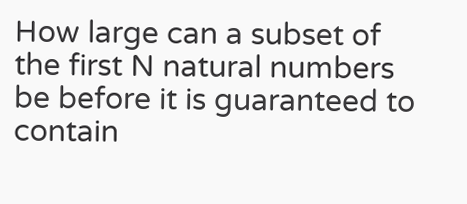How large can a subset of the first N natural numbers be before it is guaranteed to contain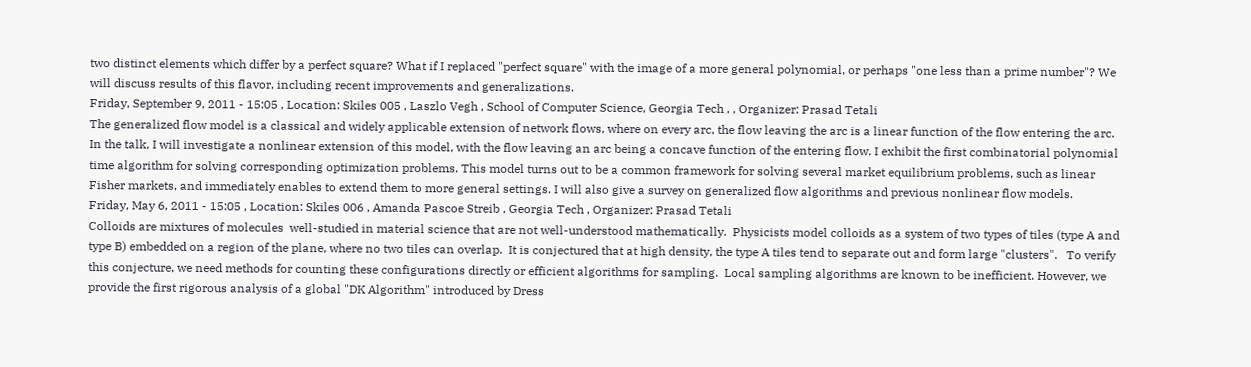two distinct elements which differ by a perfect square? What if I replaced "perfect square" with the image of a more general polynomial, or perhaps "one less than a prime number"? We will discuss results of this flavor, including recent improvements and generalizations.
Friday, September 9, 2011 - 15:05 , Location: Skiles 005 , Laszlo Vegh , School of Computer Science, Georgia Tech , , Organizer: Prasad Tetali
The generalized flow model is a classical and widely applicable extension of network flows, where on every arc, the flow leaving the arc is a linear function of the flow entering the arc. In the talk, I will investigate a nonlinear extension of this model, with the flow leaving an arc being a concave function of the entering flow. I exhibit the first combinatorial polynomial time algorithm for solving corresponding optimization problems. This model turns out to be a common framework for solving several market equilibrium problems, such as linear Fisher markets, and immediately enables to extend them to more general settings. I will also give a survey on generalized flow algorithms and previous nonlinear flow models.
Friday, May 6, 2011 - 15:05 , Location: Skiles 006 , Amanda Pascoe Streib , Georgia Tech , Organizer: Prasad Tetali
Colloids are mixtures of molecules  well-studied in material science that are not well-understood mathematically.  Physicists model colloids as a system of two types of tiles (type A and type B) embedded on a region of the plane, where no two tiles can overlap.  It is conjectured that at high density, the type A tiles tend to separate out and form large "clusters".   To verify this conjecture, we need methods for counting these configurations directly or efficient algorithms for sampling.  Local sampling algorithms are known to be inefficient. However, we provide the first rigorous analysis of a global "DK Algorithm" introduced by Dress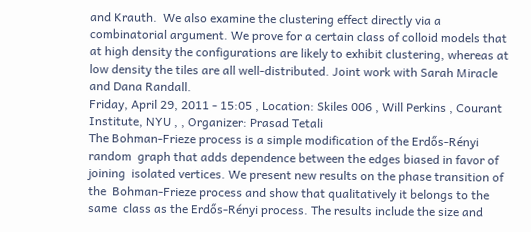and Krauth.  We also examine the clustering effect directly via a combinatorial argument. We prove for a certain class of colloid models that at high density the configurations are likely to exhibit clustering, whereas at low density the tiles are all well-distributed. Joint work with Sarah Miracle and Dana Randall.
Friday, April 29, 2011 - 15:05 , Location: Skiles 006 , Will Perkins , Courant Institute, NYU , , Organizer: Prasad Tetali
The Bohman-Frieze process is a simple modification of the Erdős-Rényi random  graph that adds dependence between the edges biased in favor of joining  isolated vertices. We present new results on the phase transition of the  Bohman-Frieze process and show that qualitatively it belongs to the same  class as the Erdős-Rényi process. The results include the size and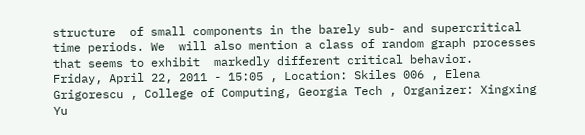structure  of small components in the barely sub- and supercritical time periods. We  will also mention a class of random graph processes that seems to exhibit  markedly different critical behavior.
Friday, April 22, 2011 - 15:05 , Location: Skiles 006 , Elena Grigorescu , College of Computing, Georgia Tech , Organizer: Xingxing Yu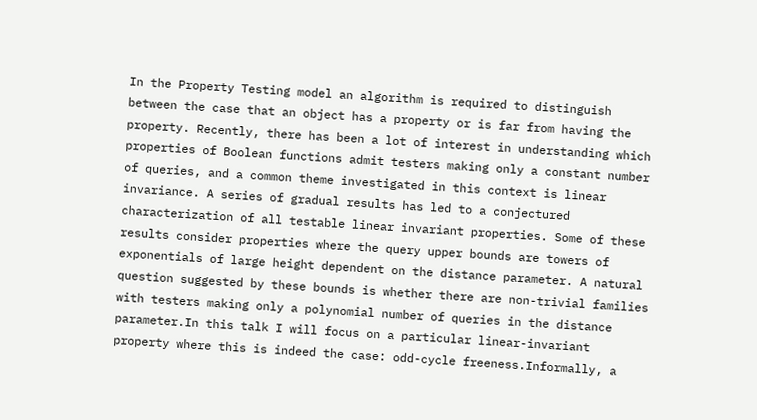In the Property Testing model an algorithm is required to distinguish between the case that an object has a property or is far from having the property. Recently, there has been a lot of interest in understanding which properties of Boolean functions admit testers making only a constant number of queries, and a common theme investigated in this context is linear invariance. A series of gradual results has led to a conjectured characterization of all testable linear invariant properties. Some of these results consider properties where the query upper bounds are towers of exponentials of large height dependent on the distance parameter. A natural question suggested by these bounds is whether there are non-trivial families with testers making only a polynomial number of queries in the distance parameter.In this talk I will focus on a particular linear-invariant property where this is indeed the case: odd-cycle freeness.Informally, a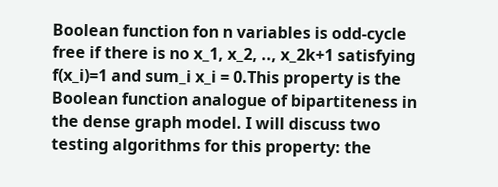Boolean function fon n variables is odd-cycle free if there is no x_1, x_2, .., x_2k+1 satisfying f(x_i)=1 and sum_i x_i = 0.This property is the Boolean function analogue of bipartiteness in the dense graph model. I will discuss two testing algorithms for this property: the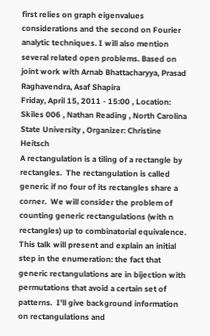first relies on graph eigenvalues considerations and the second on Fourier analytic techniques. I will also mention several related open problems. Based on joint work with Arnab Bhattacharyya, Prasad Raghavendra, Asaf Shapira
Friday, April 15, 2011 - 15:00 , Location: Skiles 006 , Nathan Reading , North Carolina State University , Organizer: Christine Heitsch
A rectangulation is a tiling of a rectangle by rectangles.  The rectangulation is called generic if no four of its rectangles share a corner.  We will consider the problem of counting generic rectangulations (with n rectangles) up to combinatorial equivalence. This talk will present and explain an initial step in the enumeration: the fact that generic rectangulations are in bijection with permutations that avoid a certain set of patterns.  I'll give background information on rectangulations and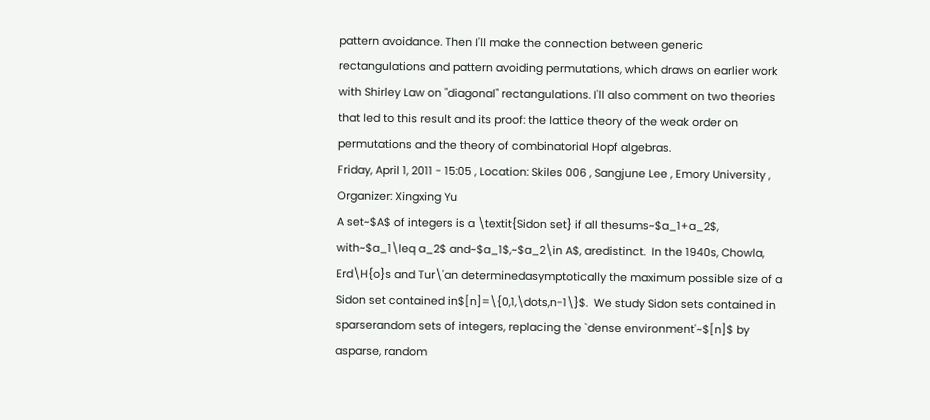pattern avoidance. Then I'll make the connection between generic rectangulations and pattern avoiding permutations, which draws on earlier work with Shirley Law on "diagonal" rectangulations. I'll also comment on two theories that led to this result and its proof: the lattice theory of the weak order on permutations and the theory of combinatorial Hopf algebras.
Friday, April 1, 2011 - 15:05 , Location: Skiles 006 , Sangjune Lee , Emory University , Organizer: Xingxing Yu
A set~$A$ of integers is a \textit{Sidon set} if all thesums~$a_1+a_2$, with~$a_1\leq a_2$ and~$a_1$,~$a_2\in A$, aredistinct.  In the 1940s, Chowla, Erd\H{o}s and Tur\'an determinedasymptotically the maximum possible size of a Sidon set contained in$[n]=\{0,1,\dots,n-1\}$.  We study Sidon sets contained in sparserandom sets of integers, replacing the `dense environment'~$[n]$ by asparse, random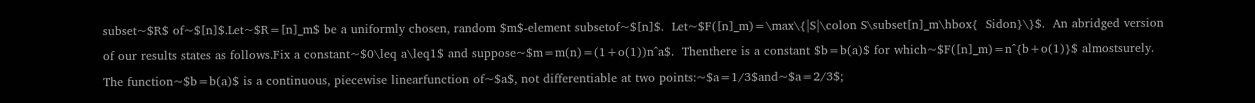subset~$R$ of~$[n]$.Let~$R=[n]_m$ be a uniformly chosen, random $m$-element subsetof~$[n]$.  Let~$F([n]_m)=\max\{|S|\colon S\subset[n]_m\hbox{  Sidon}\}$.  An abridged version of our results states as follows.Fix a constant~$0\leq a\leq1$ and suppose~$m=m(n)=(1+o(1))n^a$.  Thenthere is a constant $b=b(a)$ for which~$F([n]_m)=n^{b+o(1)}$ almostsurely.  The function~$b=b(a)$ is a continuous, piecewise linearfunction of~$a$, not differentiable at two points:~$a=1/3$and~$a=2/3$;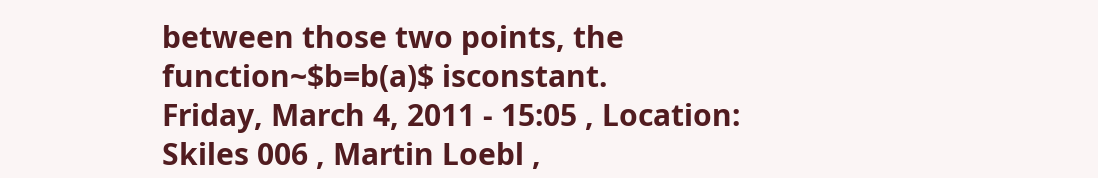between those two points, the function~$b=b(a)$ isconstant.
Friday, March 4, 2011 - 15:05 , Location: Skiles 006 , Martin Loebl ,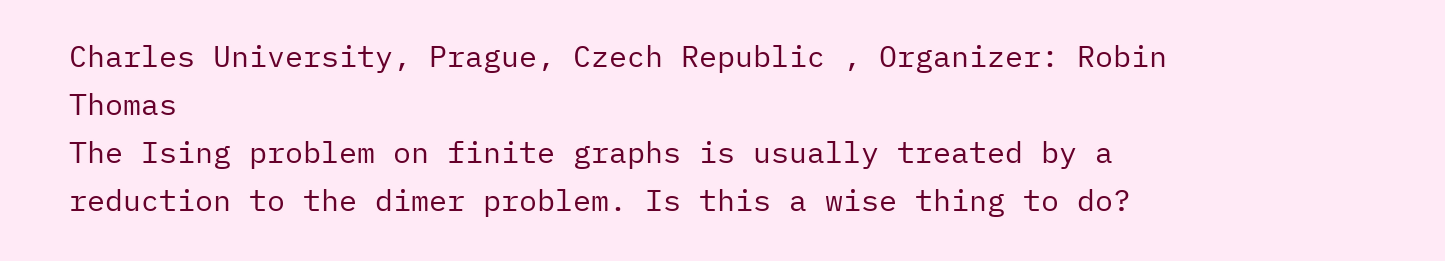Charles University, Prague, Czech Republic , Organizer: Robin Thomas
The Ising problem on finite graphs is usually treated by a reduction to the dimer problem. Is this a wise thing to do?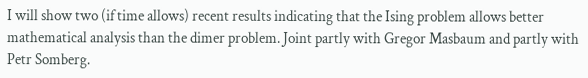I will show two (if time allows) recent results indicating that the Ising problem allows better mathematical analysis than the dimer problem. Joint partly with Gregor Masbaum and partly with Petr Somberg.